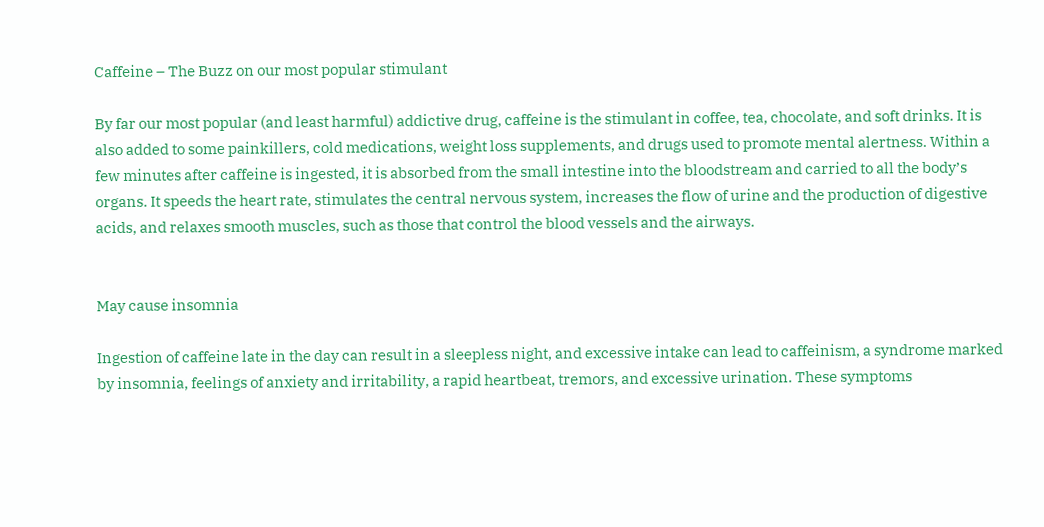Caffeine – The Buzz on our most popular stimulant

By far our most popular (and least harmful) addictive drug, caffeine is the stimulant in coffee, tea, chocolate, and soft drinks. It is also added to some painkillers, cold medications, weight loss supplements, and drugs used to promote mental alertness. Within a few minutes after caffeine is ingested, it is absorbed from the small intestine into the bloodstream and carried to all the body’s organs. It speeds the heart rate, stimulates the central nervous system, increases the flow of urine and the production of digestive acids, and relaxes smooth muscles, such as those that control the blood vessels and the airways.


May cause insomnia

Ingestion of caffeine late in the day can result in a sleepless night, and excessive intake can lead to caffeinism, a syndrome marked by insomnia, feelings of anxiety and irritability, a rapid heartbeat, tremors, and excessive urination. These symptoms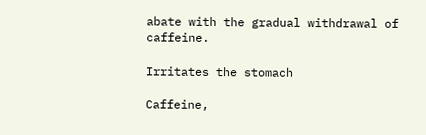abate with the gradual withdrawal of caffeine.

Irritates the stomach

Caffeine,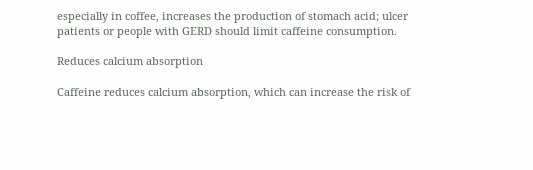especially in coffee, increases the production of stomach acid; ulcer patients or people with GERD should limit caffeine consumption.

Reduces calcium absorption

Caffeine reduces calcium absorption, which can increase the risk of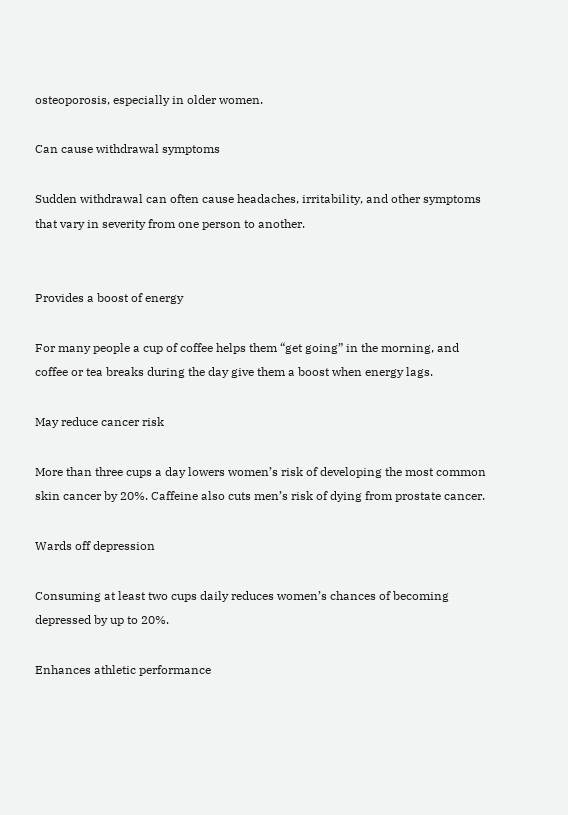osteoporosis, especially in older women.

Can cause withdrawal symptoms

Sudden withdrawal can often cause headaches, irritability, and other symptoms that vary in severity from one person to another.


Provides a boost of energy

For many people a cup of coffee helps them “get going” in the morning, and coffee or tea breaks during the day give them a boost when energy lags.

May reduce cancer risk

More than three cups a day lowers women’s risk of developing the most common skin cancer by 20%. Caffeine also cuts men’s risk of dying from prostate cancer.

Wards off depression

Consuming at least two cups daily reduces women’s chances of becoming depressed by up to 20%.

Enhances athletic performance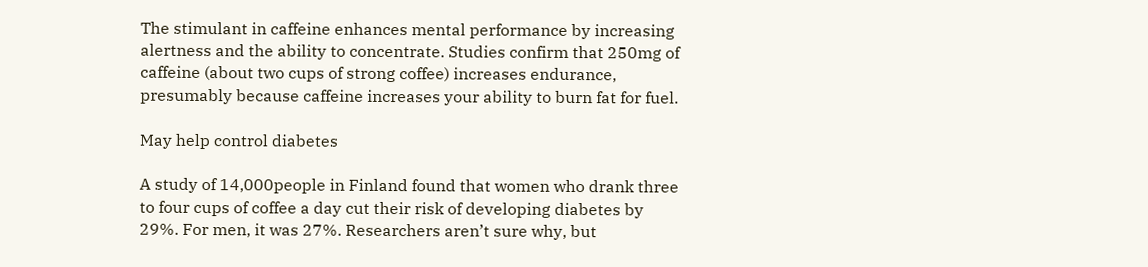The stimulant in caffeine enhances mental performance by increasing alertness and the ability to concentrate. Studies confirm that 250mg of caffeine (about two cups of strong coffee) increases endurance, presumably because caffeine increases your ability to burn fat for fuel.

May help control diabetes

A study of 14,000people in Finland found that women who drank three to four cups of coffee a day cut their risk of developing diabetes by 29%. For men, it was 27%. Researchers aren’t sure why, but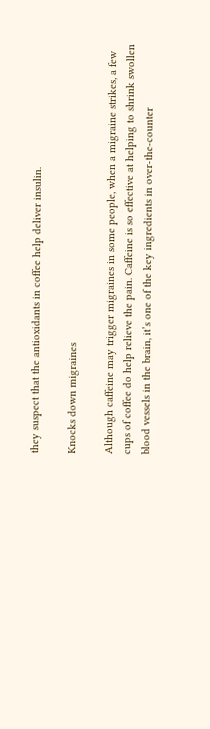they suspect that the antioxidants in coffee help deliver insulin.

Knocks down migraines

Although caffeine may trigger migraines in some people, when a migraine strikes, a few cups of coffee do help relieve the pain. Caffeine is so effective at helping to shrink swollen blood vessels in the brain, it’s one of the key ingredients in over-the-counter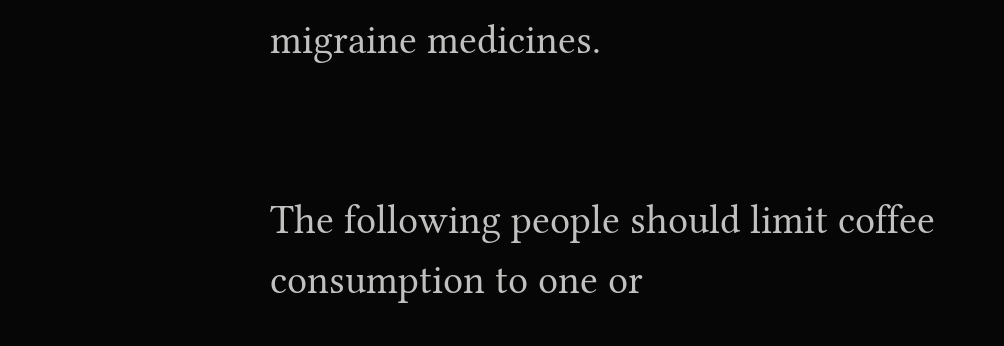migraine medicines.


The following people should limit coffee consumption to one or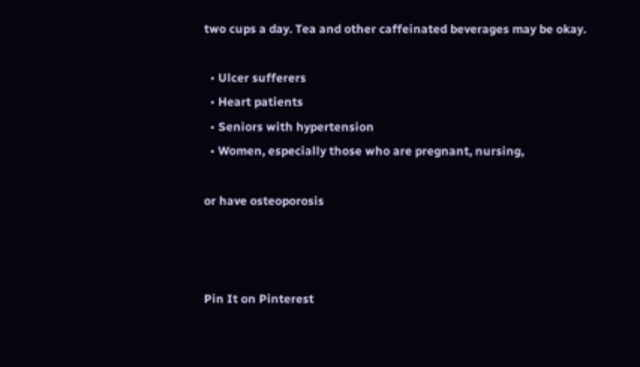two cups a day. Tea and other caffeinated beverages may be okay.

  • Ulcer sufferers
  • Heart patients
  • Seniors with hypertension
  • Women, especially those who are pregnant, nursing,

or have osteoporosis



Pin It on Pinterest